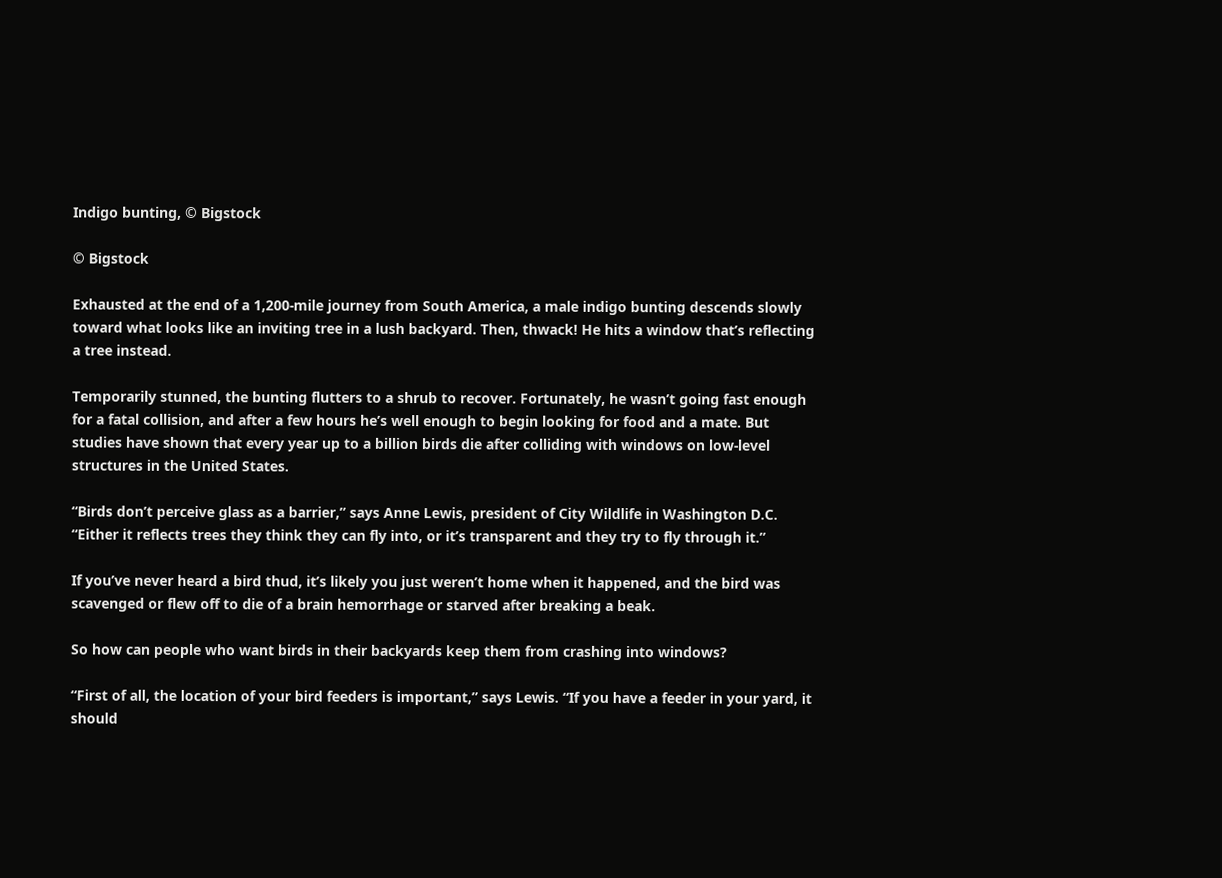Indigo bunting, © Bigstock

© Bigstock

Exhausted at the end of a 1,200-mile journey from South America, a male indigo bunting descends slowly toward what looks like an inviting tree in a lush backyard. Then, thwack! He hits a window that’s reflecting a tree instead.

Temporarily stunned, the bunting flutters to a shrub to recover. Fortunately, he wasn’t going fast enough for a fatal collision, and after a few hours he’s well enough to begin looking for food and a mate. But studies have shown that every year up to a billion birds die after colliding with windows on low-level structures in the United States.

“Birds don’t perceive glass as a barrier,” says Anne Lewis, president of City Wildlife in Washington D.C. “Either it reflects trees they think they can fly into, or it’s transparent and they try to fly through it.”

If you’ve never heard a bird thud, it’s likely you just weren’t home when it happened, and the bird was scavenged or flew off to die of a brain hemorrhage or starved after breaking a beak.

So how can people who want birds in their backyards keep them from crashing into windows?

“First of all, the location of your bird feeders is important,” says Lewis. “If you have a feeder in your yard, it should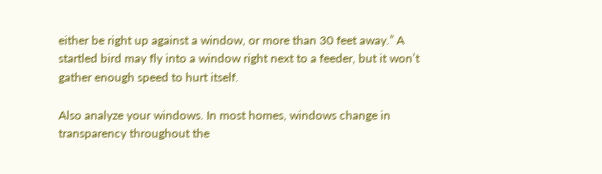either be right up against a window, or more than 30 feet away.” A startled bird may fly into a window right next to a feeder, but it won’t gather enough speed to hurt itself.

Also analyze your windows. In most homes, windows change in transparency throughout the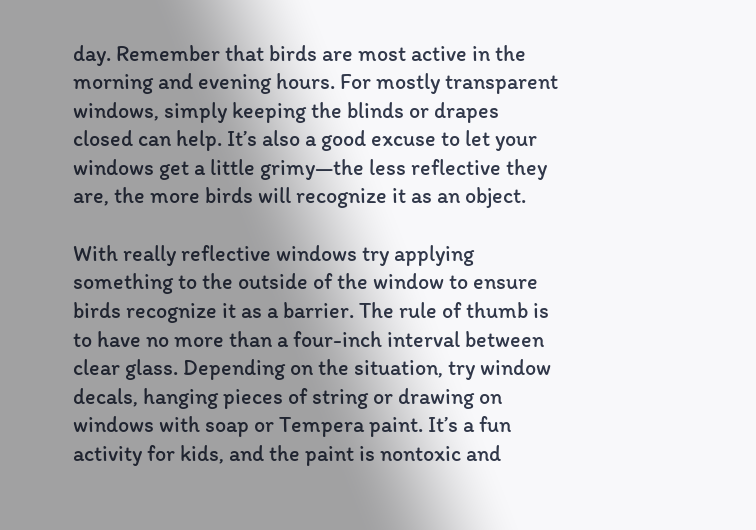day. Remember that birds are most active in the morning and evening hours. For mostly transparent windows, simply keeping the blinds or drapes closed can help. It’s also a good excuse to let your windows get a little grimy—the less reflective they are, the more birds will recognize it as an object.

With really reflective windows try applying something to the outside of the window to ensure birds recognize it as a barrier. The rule of thumb is to have no more than a four-inch interval between clear glass. Depending on the situation, try window decals, hanging pieces of string or drawing on windows with soap or Tempera paint. It’s a fun activity for kids, and the paint is nontoxic and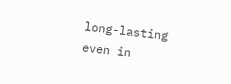long-lasting even in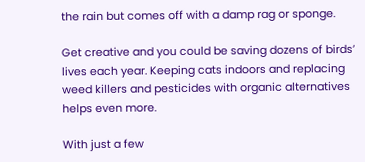the rain but comes off with a damp rag or sponge.

Get creative and you could be saving dozens of birds’ lives each year. Keeping cats indoors and replacing weed killers and pesticides with organic alternatives helps even more.

With just a few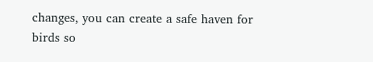changes, you can create a safe haven for birds so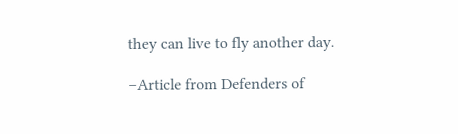they can live to fly another day.

–Article from Defenders of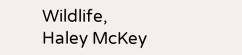Wildlife, Haley McKey